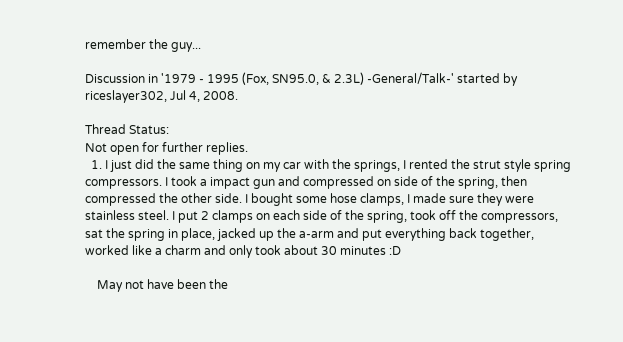remember the guy...

Discussion in '1979 - 1995 (Fox, SN95.0, & 2.3L) -General/Talk-' started by riceslayer302, Jul 4, 2008.

Thread Status:
Not open for further replies.
  1. I just did the same thing on my car with the springs, I rented the strut style spring compressors. I took a impact gun and compressed on side of the spring, then compressed the other side. I bought some hose clamps, I made sure they were stainless steel. I put 2 clamps on each side of the spring, took off the compressors, sat the spring in place, jacked up the a-arm and put everything back together, worked like a charm and only took about 30 minutes :D

    May not have been the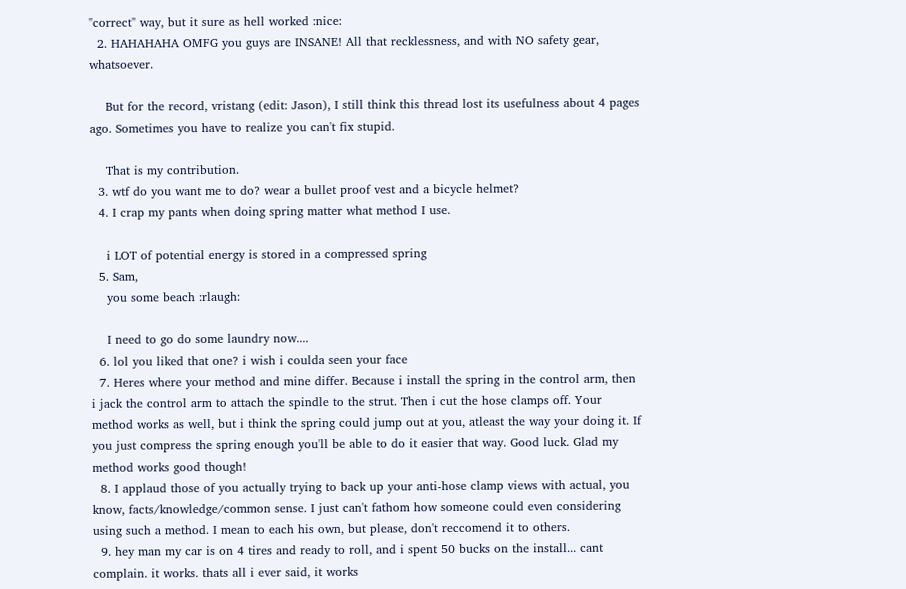"correct" way, but it sure as hell worked :nice:
  2. HAHAHAHA OMFG you guys are INSANE! All that recklessness, and with NO safety gear, whatsoever.

    But for the record, vristang (edit: Jason), I still think this thread lost its usefulness about 4 pages ago. Sometimes you have to realize you can't fix stupid.

    That is my contribution.
  3. wtf do you want me to do? wear a bullet proof vest and a bicycle helmet?
  4. I crap my pants when doing spring matter what method I use.

    i LOT of potential energy is stored in a compressed spring
  5. Sam,
    you some beach :rlaugh:

    I need to go do some laundry now....
  6. lol you liked that one? i wish i coulda seen your face
  7. Heres where your method and mine differ. Because i install the spring in the control arm, then i jack the control arm to attach the spindle to the strut. Then i cut the hose clamps off. Your method works as well, but i think the spring could jump out at you, atleast the way your doing it. If you just compress the spring enough you'll be able to do it easier that way. Good luck. Glad my method works good though!
  8. I applaud those of you actually trying to back up your anti-hose clamp views with actual, you know, facts/knowledge/common sense. I just can't fathom how someone could even considering using such a method. I mean to each his own, but please, don't reccomend it to others.
  9. hey man my car is on 4 tires and ready to roll, and i spent 50 bucks on the install... cant complain. it works. thats all i ever said, it works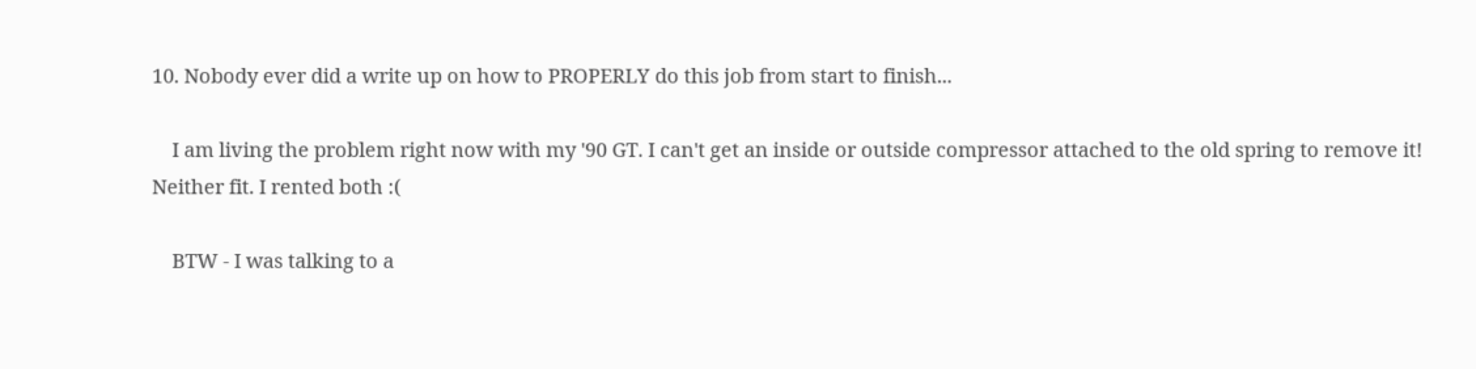10. Nobody ever did a write up on how to PROPERLY do this job from start to finish...

    I am living the problem right now with my '90 GT. I can't get an inside or outside compressor attached to the old spring to remove it! Neither fit. I rented both :(

    BTW - I was talking to a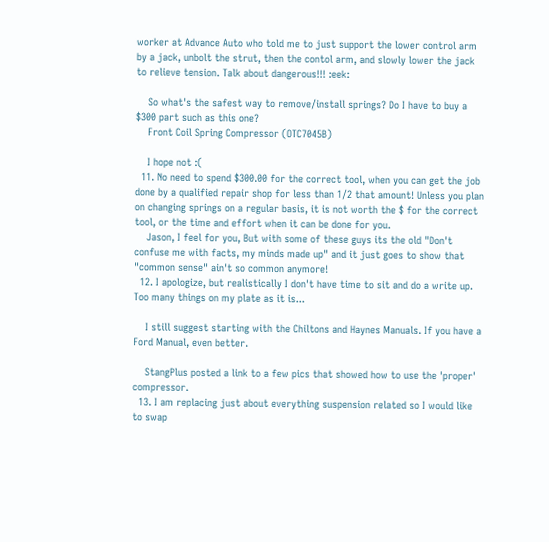worker at Advance Auto who told me to just support the lower control arm by a jack, unbolt the strut, then the contol arm, and slowly lower the jack to relieve tension. Talk about dangerous!!! :eek:

    So what's the safest way to remove/install springs? Do I have to buy a $300 part such as this one?
    Front Coil Spring Compressor (OTC7045B)

    I hope not :(
  11. No need to spend $300.00 for the correct tool, when you can get the job done by a qualified repair shop for less than 1/2 that amount! Unless you plan on changing springs on a regular basis, it is not worth the $ for the correct tool, or the time and effort when it can be done for you.
    Jason, I feel for you, But with some of these guys its the old "Don't confuse me with facts, my minds made up" and it just goes to show that "common sense" ain't so common anymore!
  12. I apologize, but realistically I don't have time to sit and do a write up. Too many things on my plate as it is...

    I still suggest starting with the Chiltons and Haynes Manuals. If you have a Ford Manual, even better.

    StangPlus posted a link to a few pics that showed how to use the 'proper' compressor.
  13. I am replacing just about everything suspension related so I would like to swap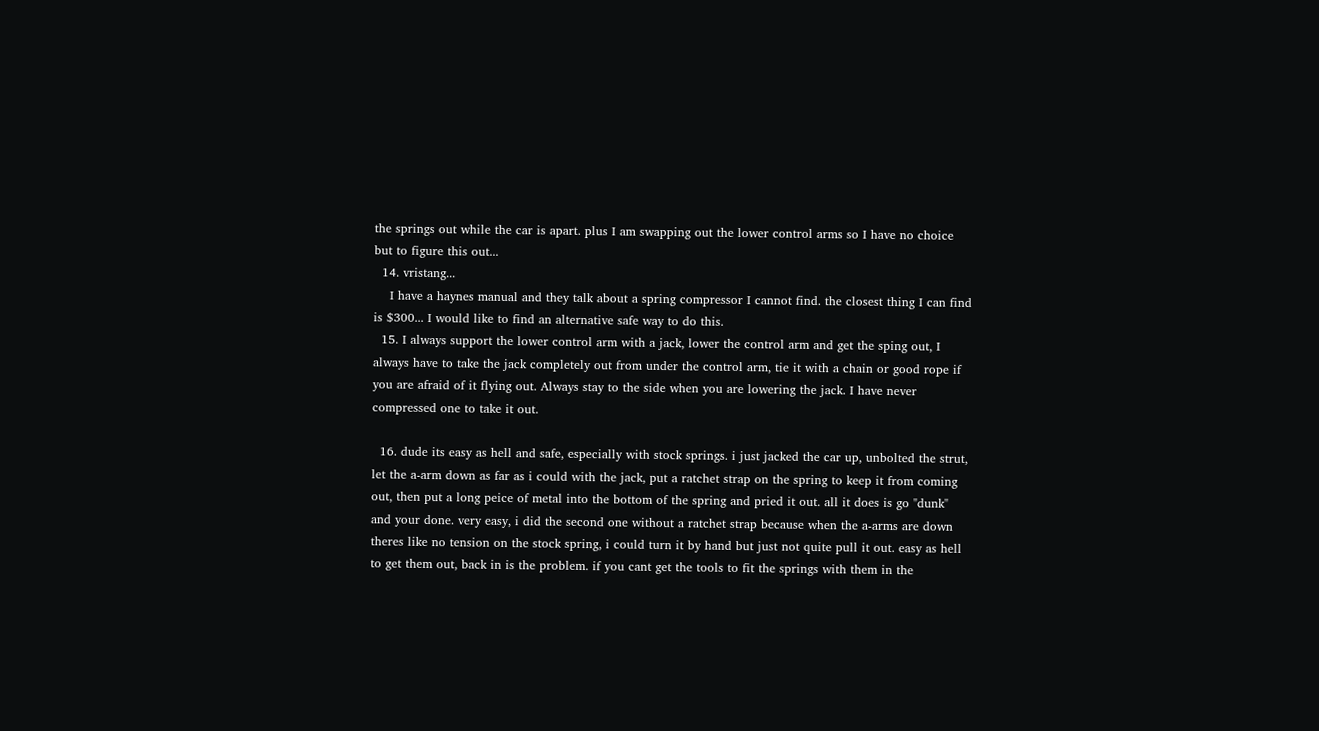the springs out while the car is apart. plus I am swapping out the lower control arms so I have no choice but to figure this out...
  14. vristang...
    I have a haynes manual and they talk about a spring compressor I cannot find. the closest thing I can find is $300... I would like to find an alternative safe way to do this.
  15. I always support the lower control arm with a jack, lower the control arm and get the sping out, I always have to take the jack completely out from under the control arm, tie it with a chain or good rope if you are afraid of it flying out. Always stay to the side when you are lowering the jack. I have never compressed one to take it out.

  16. dude its easy as hell and safe, especially with stock springs. i just jacked the car up, unbolted the strut, let the a-arm down as far as i could with the jack, put a ratchet strap on the spring to keep it from coming out, then put a long peice of metal into the bottom of the spring and pried it out. all it does is go "dunk" and your done. very easy, i did the second one without a ratchet strap because when the a-arms are down theres like no tension on the stock spring, i could turn it by hand but just not quite pull it out. easy as hell to get them out, back in is the problem. if you cant get the tools to fit the springs with them in the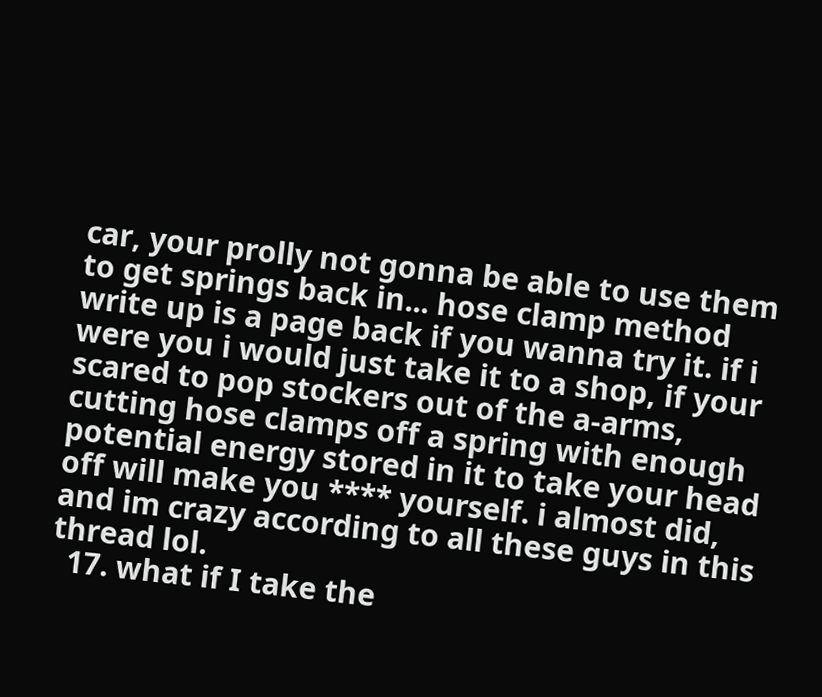car, your prolly not gonna be able to use them to get springs back in... hose clamp method write up is a page back if you wanna try it. if i were you i would just take it to a shop, if your scared to pop stockers out of the a-arms, cutting hose clamps off a spring with enough potential energy stored in it to take your head off will make you **** yourself. i almost did, and im crazy according to all these guys in this thread lol.
  17. what if I take the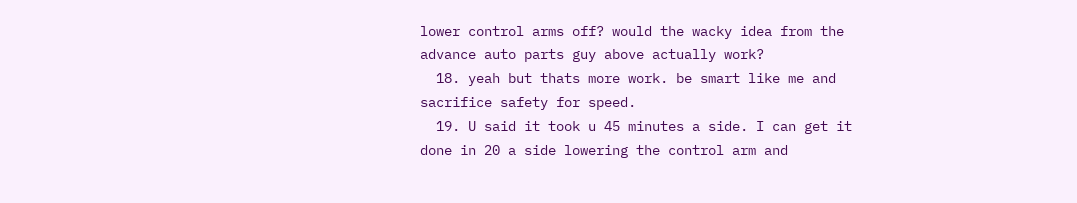lower control arms off? would the wacky idea from the advance auto parts guy above actually work?
  18. yeah but thats more work. be smart like me and sacrifice safety for speed.
  19. U said it took u 45 minutes a side. I can get it done in 20 a side lowering the control arm and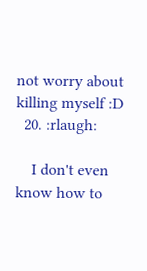not worry about killing myself :D
  20. :rlaugh:

    I don't even know how to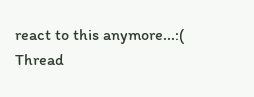react to this anymore...:(
Thread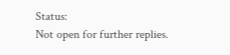Status:
Not open for further replies.